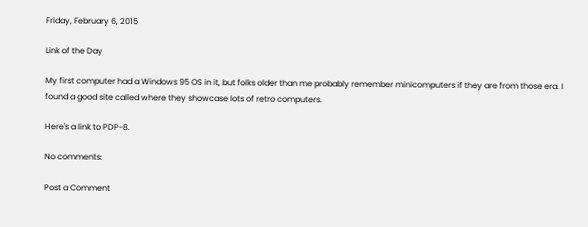Friday, February 6, 2015

Link of the Day

My first computer had a Windows 95 OS in it, but folks older than me probably remember minicomputers if they are from those era. I found a good site called where they showcase lots of retro computers.

Here's a link to PDP-8.

No comments:

Post a Comment